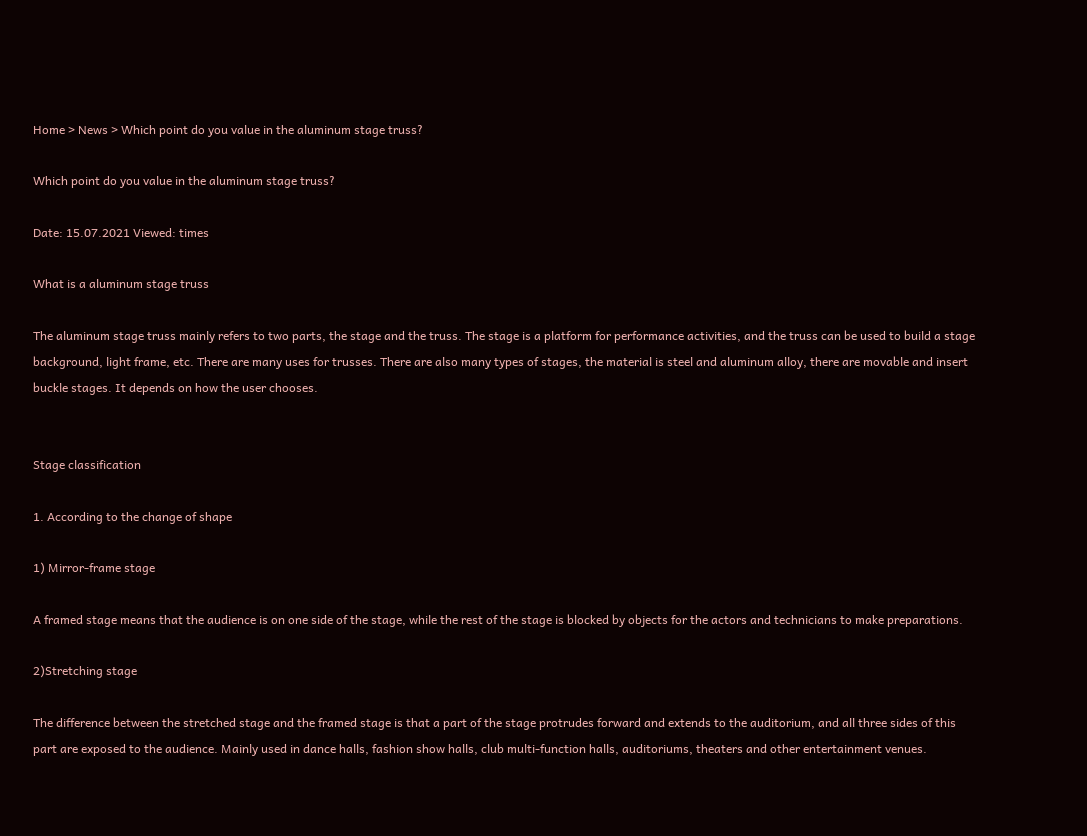Home > News > Which point do you value in the aluminum stage truss?

Which point do you value in the aluminum stage truss?

Date: 15.07.2021 Viewed: times

What is a aluminum stage truss

The aluminum stage truss mainly refers to two parts, the stage and the truss. The stage is a platform for performance activities, and the truss can be used to build a stage background, light frame, etc. There are many uses for trusses. There are also many types of stages, the material is steel and aluminum alloy, there are movable and insert buckle stages. It depends on how the user chooses.


Stage classification

1. According to the change of shape

1) Mirror-frame stage

A framed stage means that the audience is on one side of the stage, while the rest of the stage is blocked by objects for the actors and technicians to make preparations.

2)Stretching stage

The difference between the stretched stage and the framed stage is that a part of the stage protrudes forward and extends to the auditorium, and all three sides of this part are exposed to the audience. Mainly used in dance halls, fashion show halls, club multi-function halls, auditoriums, theaters and other entertainment venues.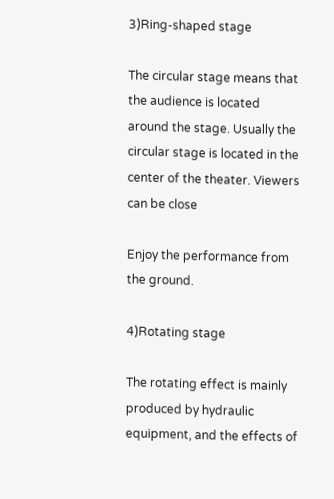3)Ring-shaped stage

The circular stage means that the audience is located around the stage. Usually the circular stage is located in the center of the theater. Viewers can be close

Enjoy the performance from the ground.

4)Rotating stage

The rotating effect is mainly produced by hydraulic equipment, and the effects of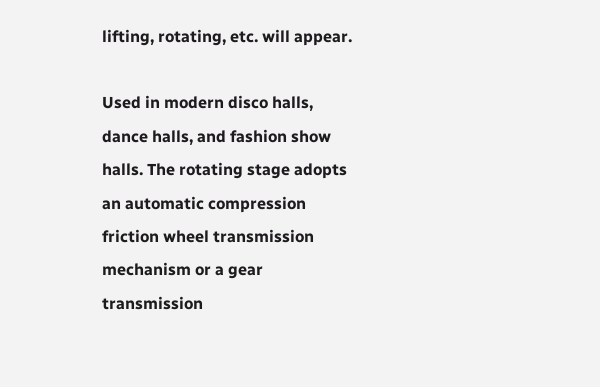lifting, rotating, etc. will appear.

Used in modern disco halls, dance halls, and fashion show halls. The rotating stage adopts an automatic compression friction wheel transmission mechanism or a gear transmission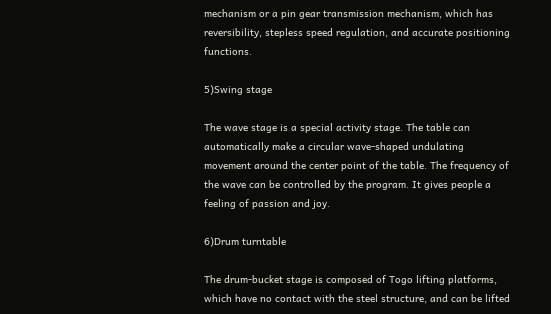mechanism or a pin gear transmission mechanism, which has reversibility, stepless speed regulation, and accurate positioning functions.

5)Swing stage

The wave stage is a special activity stage. The table can automatically make a circular wave-shaped undulating movement around the center point of the table. The frequency of the wave can be controlled by the program. It gives people a feeling of passion and joy.

6)Drum turntable

The drum-bucket stage is composed of Togo lifting platforms, which have no contact with the steel structure, and can be lifted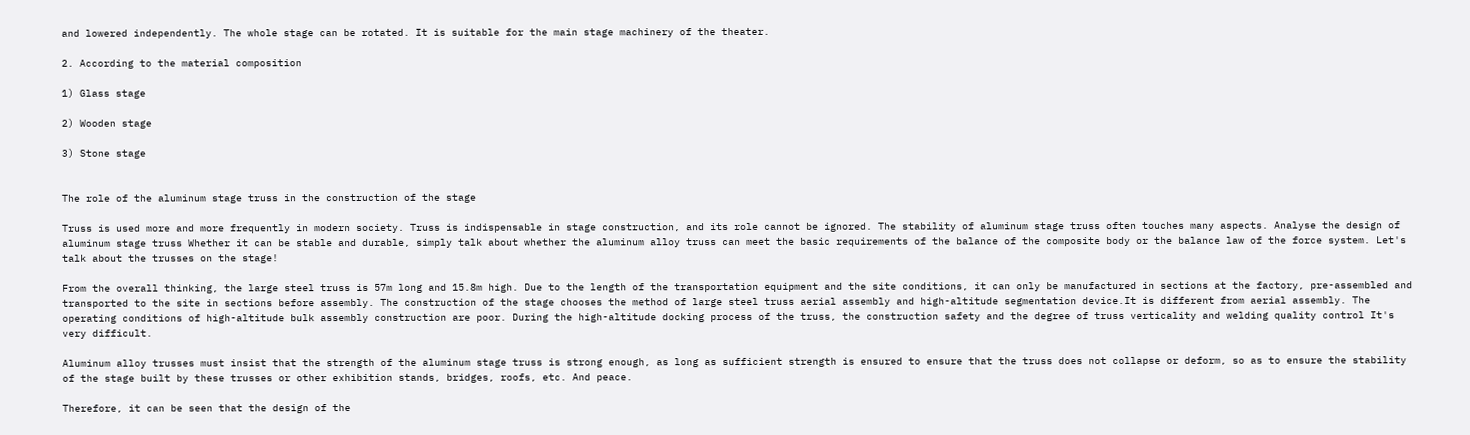and lowered independently. The whole stage can be rotated. It is suitable for the main stage machinery of the theater.

2. According to the material composition

1) Glass stage

2) Wooden stage

3) Stone stage


The role of the aluminum stage truss in the construction of the stage

Truss is used more and more frequently in modern society. Truss is indispensable in stage construction, and its role cannot be ignored. The stability of aluminum stage truss often touches many aspects. Analyse the design of aluminum stage truss Whether it can be stable and durable, simply talk about whether the aluminum alloy truss can meet the basic requirements of the balance of the composite body or the balance law of the force system. Let's talk about the trusses on the stage!

From the overall thinking, the large steel truss is 57m long and 15.8m high. Due to the length of the transportation equipment and the site conditions, it can only be manufactured in sections at the factory, pre-assembled and transported to the site in sections before assembly. The construction of the stage chooses the method of large steel truss aerial assembly and high-altitude segmentation device.It is different from aerial assembly. The operating conditions of high-altitude bulk assembly construction are poor. During the high-altitude docking process of the truss, the construction safety and the degree of truss verticality and welding quality control It's very difficult.

Aluminum alloy trusses must insist that the strength of the aluminum stage truss is strong enough, as long as sufficient strength is ensured to ensure that the truss does not collapse or deform, so as to ensure the stability of the stage built by these trusses or other exhibition stands, bridges, roofs, etc. And peace.

Therefore, it can be seen that the design of the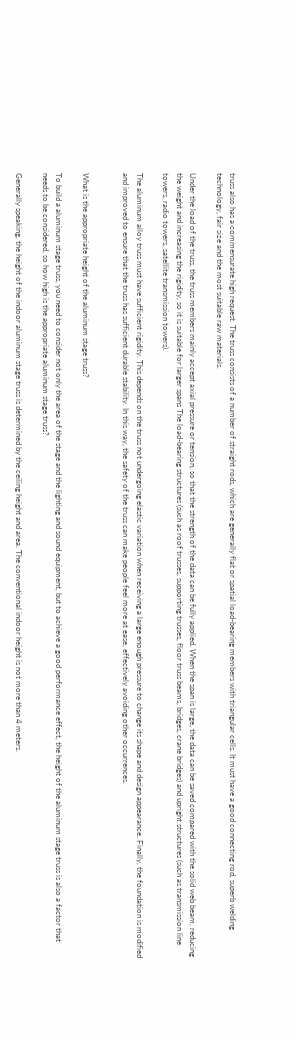truss also has a commensurate high request. The truss consists of a number of straight rods, which are generally flat or spatial load-bearing members with triangular cells. It must have a good connecting rod, superb welding technology, fair size and the most suitable raw materials.

Under the load of the truss, the truss members mainly accept axial pressure or tension, so that the strength of the data can be fully applied. When the span is large, the data can be saved compared with the solid web beam, reducing the weight and increasing the rigidity, so it is suitable for larger spans The load-bearing structures (such as roof trusses, supporting trusses, floor truss beams, bridges, crane bridges) and upright structures (such as transmission line towers, radio towers, satellite transmission towers).

The aluminum alloy truss must have sufficient rigidity. This depends on the truss not undergoing elastic variation when receiving a large enough pressure to change its shape and design appearance. Finally, the foundation is modified and improved to ensure that the truss has sufficient durable stability. In this way, the safety of the truss can make people feel more at ease, effectively avoiding other occurrences.


What is the appropriate height of the aluminum stage truss?

To build a aluminum stage truss, you need to consider not only the area of the stage and the lighting and sound equipment, but to achieve a good performance effect, the height of the aluminum stage truss is also a factor that needs to be considered, so how high is the appropriate aluminum stage truss?

Generally speaking, the height of the indoor aluminum stage truss is determined by the ceiling height and area. The conventional indoor height is not more than 4 meters.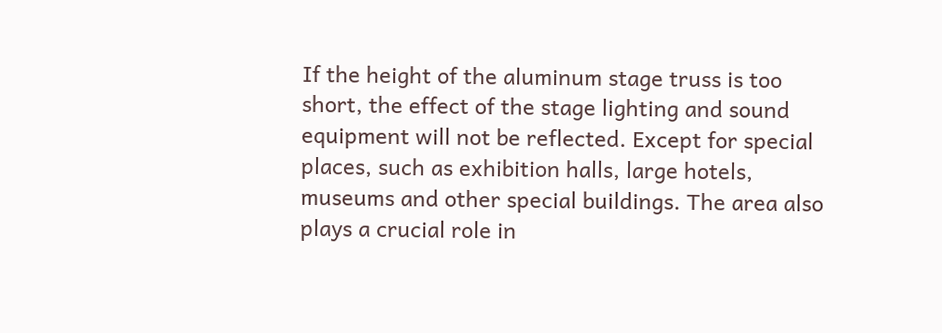If the height of the aluminum stage truss is too short, the effect of the stage lighting and sound equipment will not be reflected. Except for special places, such as exhibition halls, large hotels, museums and other special buildings. The area also plays a crucial role in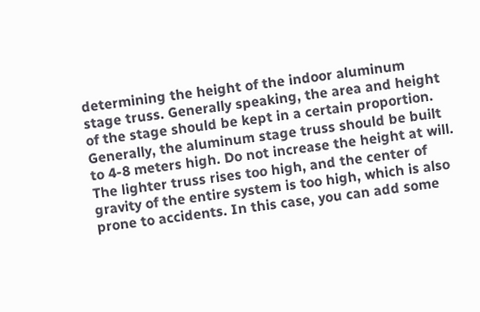determining the height of the indoor aluminum stage truss. Generally speaking, the area and height of the stage should be kept in a certain proportion. Generally, the aluminum stage truss should be built to 4-8 meters high. Do not increase the height at will. The lighter truss rises too high, and the center of gravity of the entire system is too high, which is also prone to accidents. In this case, you can add some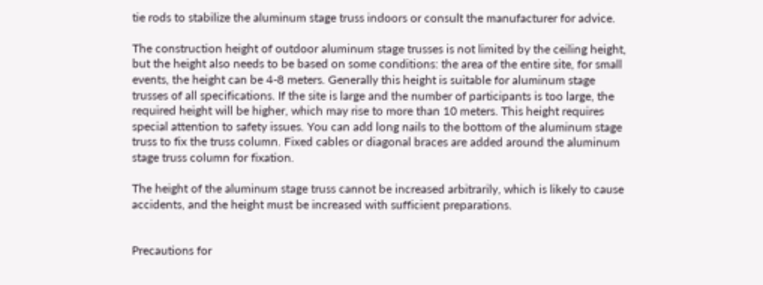tie rods to stabilize the aluminum stage truss indoors or consult the manufacturer for advice.

The construction height of outdoor aluminum stage trusses is not limited by the ceiling height, but the height also needs to be based on some conditions: the area of the entire site, for small events, the height can be 4-8 meters. Generally this height is suitable for aluminum stage trusses of all specifications. If the site is large and the number of participants is too large, the required height will be higher, which may rise to more than 10 meters. This height requires special attention to safety issues. You can add long nails to the bottom of the aluminum stage truss to fix the truss column. Fixed cables or diagonal braces are added around the aluminum stage truss column for fixation.

The height of the aluminum stage truss cannot be increased arbitrarily, which is likely to cause accidents, and the height must be increased with sufficient preparations.


Precautions for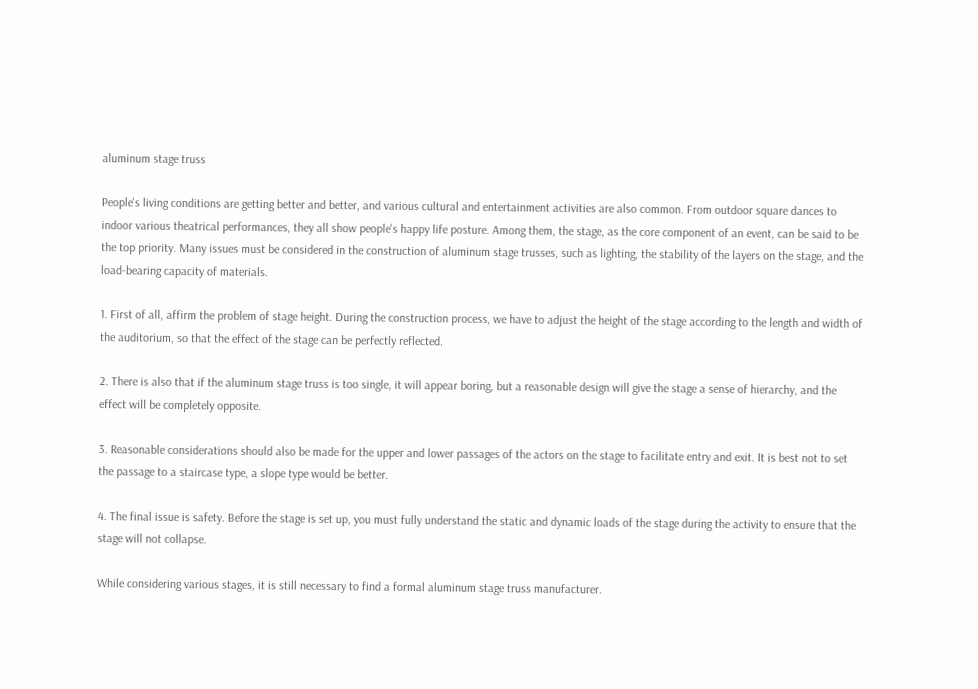aluminum stage truss

People's living conditions are getting better and better, and various cultural and entertainment activities are also common. From outdoor square dances to indoor various theatrical performances, they all show people's happy life posture. Among them, the stage, as the core component of an event, can be said to be the top priority. Many issues must be considered in the construction of aluminum stage trusses, such as lighting, the stability of the layers on the stage, and the load-bearing capacity of materials.

1. First of all, affirm the problem of stage height. During the construction process, we have to adjust the height of the stage according to the length and width of the auditorium, so that the effect of the stage can be perfectly reflected.

2. There is also that if the aluminum stage truss is too single, it will appear boring, but a reasonable design will give the stage a sense of hierarchy, and the effect will be completely opposite.

3. Reasonable considerations should also be made for the upper and lower passages of the actors on the stage to facilitate entry and exit. It is best not to set the passage to a staircase type, a slope type would be better.

4. The final issue is safety. Before the stage is set up, you must fully understand the static and dynamic loads of the stage during the activity to ensure that the stage will not collapse.

While considering various stages, it is still necessary to find a formal aluminum stage truss manufacturer.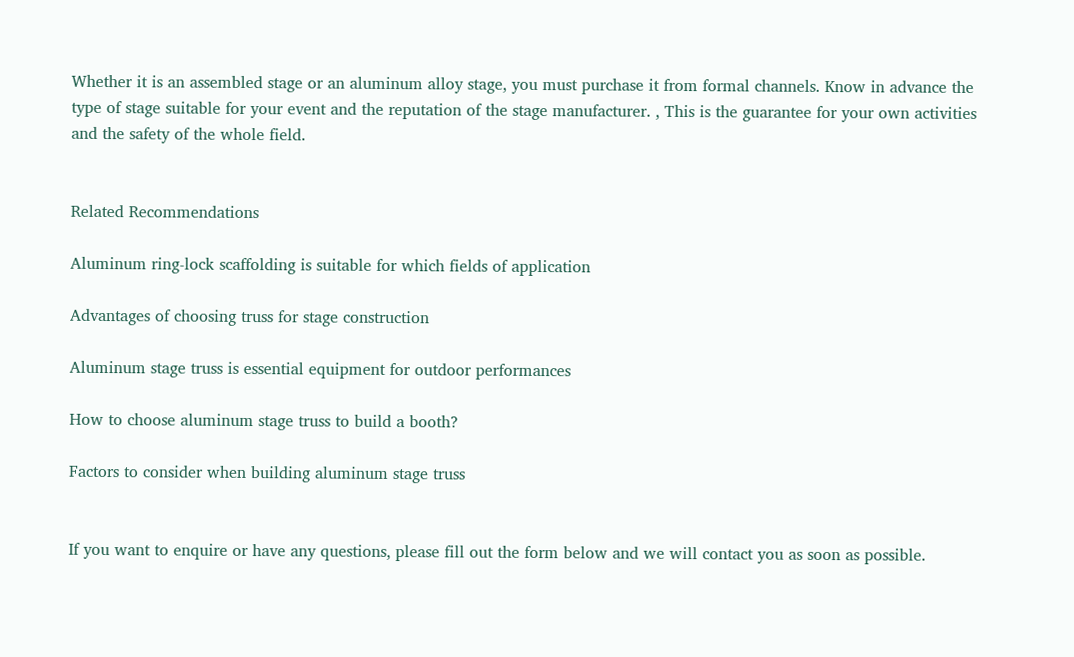Whether it is an assembled stage or an aluminum alloy stage, you must purchase it from formal channels. Know in advance the type of stage suitable for your event and the reputation of the stage manufacturer. , This is the guarantee for your own activities and the safety of the whole field.


Related Recommendations

Aluminum ring-lock scaffolding is suitable for which fields of application

Advantages of choosing truss for stage construction

Aluminum stage truss is essential equipment for outdoor performances

How to choose aluminum stage truss to build a booth?

Factors to consider when building aluminum stage truss


If you want to enquire or have any questions, please fill out the form below and we will contact you as soon as possible.